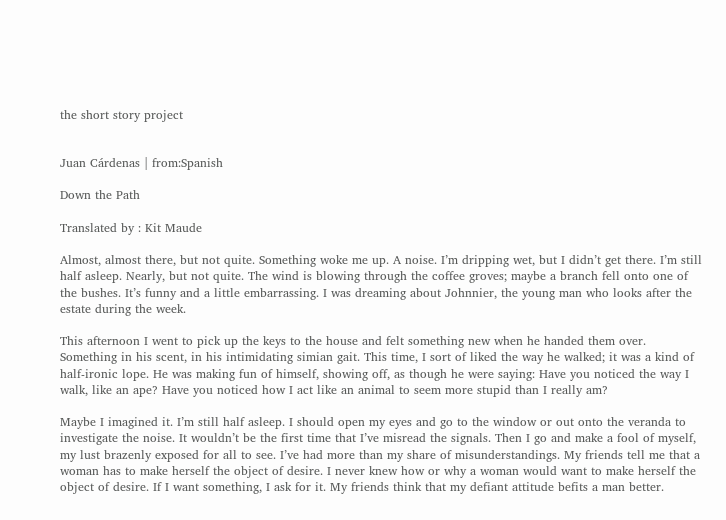the short story project


Juan Cárdenas | from:Spanish

Down the Path

Translated by : Kit Maude

Almost, almost there, but not quite. Something woke me up. A noise. I’m dripping wet, but I didn’t get there. I’m still half asleep. Nearly, but not quite. The wind is blowing through the coffee groves; maybe a branch fell onto one of the bushes. It’s funny and a little embarrassing. I was dreaming about Johnnier, the young man who looks after the estate during the week.

This afternoon I went to pick up the keys to the house and felt something new when he handed them over. Something in his scent, in his intimidating simian gait. This time, I sort of liked the way he walked; it was a kind of half-ironic lope. He was making fun of himself, showing off, as though he were saying: Have you noticed the way I walk, like an ape? Have you noticed how I act like an animal to seem more stupid than I really am?

Maybe I imagined it. I’m still half asleep. I should open my eyes and go to the window or out onto the veranda to investigate the noise. It wouldn’t be the first time that I’ve misread the signals. Then I go and make a fool of myself, my lust brazenly exposed for all to see. I’ve had more than my share of misunderstandings. My friends tell me that a woman has to make herself the object of desire. I never knew how or why a woman would want to make herself the object of desire. If I want something, I ask for it. My friends think that my defiant attitude befits a man better.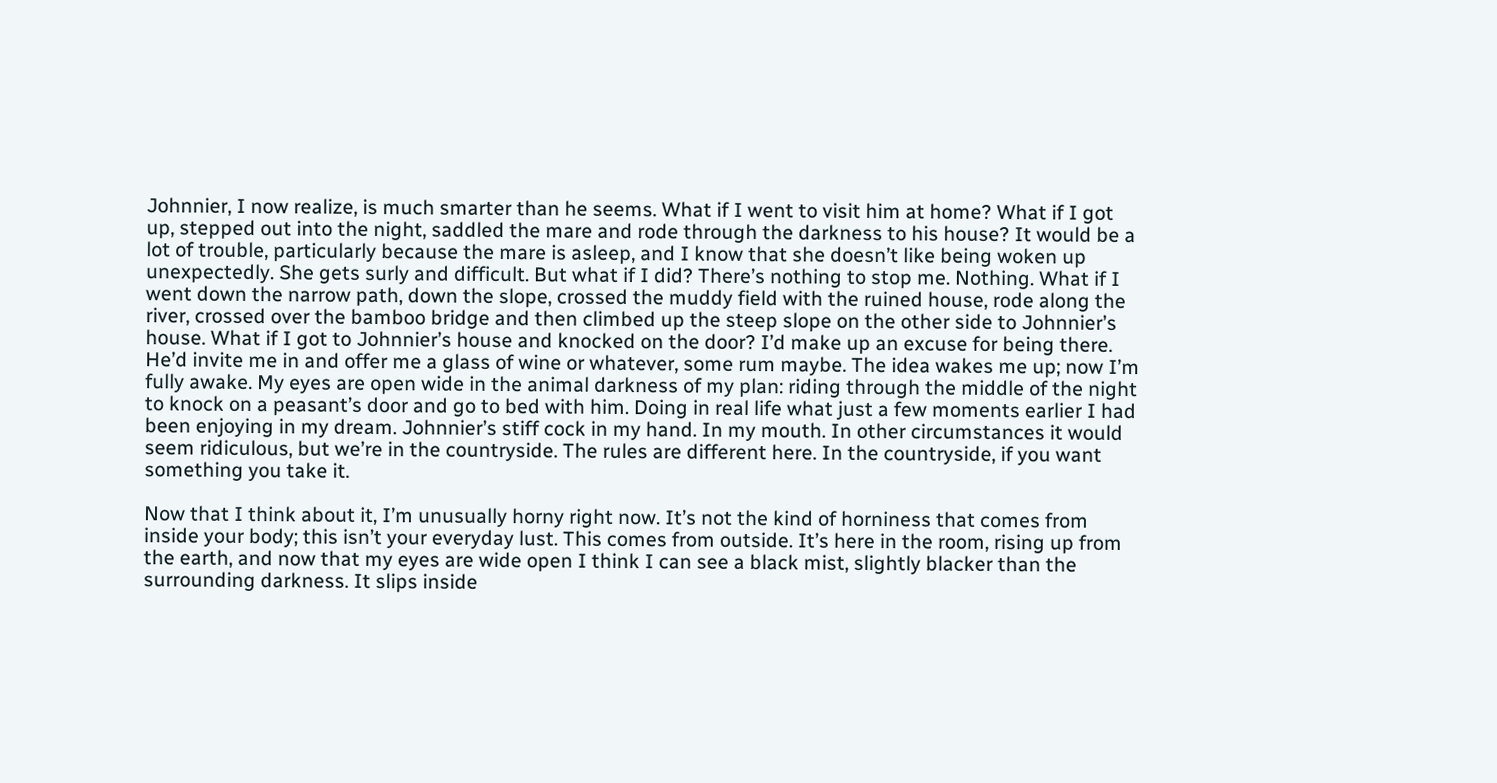Johnnier, I now realize, is much smarter than he seems. What if I went to visit him at home? What if I got up, stepped out into the night, saddled the mare and rode through the darkness to his house? It would be a lot of trouble, particularly because the mare is asleep, and I know that she doesn’t like being woken up unexpectedly. She gets surly and difficult. But what if I did? There’s nothing to stop me. Nothing. What if I went down the narrow path, down the slope, crossed the muddy field with the ruined house, rode along the river, crossed over the bamboo bridge and then climbed up the steep slope on the other side to Johnnier’s house. What if I got to Johnnier’s house and knocked on the door? I’d make up an excuse for being there. He’d invite me in and offer me a glass of wine or whatever, some rum maybe. The idea wakes me up; now I’m fully awake. My eyes are open wide in the animal darkness of my plan: riding through the middle of the night to knock on a peasant’s door and go to bed with him. Doing in real life what just a few moments earlier I had been enjoying in my dream. Johnnier’s stiff cock in my hand. In my mouth. In other circumstances it would seem ridiculous, but we’re in the countryside. The rules are different here. In the countryside, if you want something you take it.

Now that I think about it, I’m unusually horny right now. It’s not the kind of horniness that comes from inside your body; this isn’t your everyday lust. This comes from outside. It’s here in the room, rising up from the earth, and now that my eyes are wide open I think I can see a black mist, slightly blacker than the surrounding darkness. It slips inside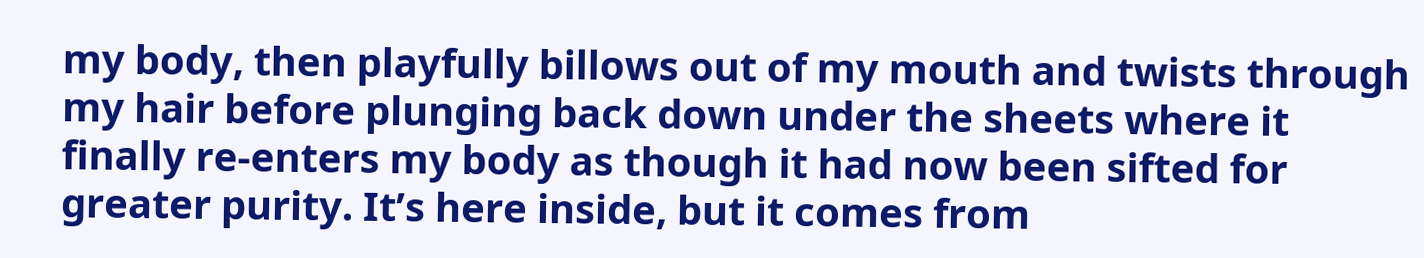my body, then playfully billows out of my mouth and twists through my hair before plunging back down under the sheets where it finally re-enters my body as though it had now been sifted for greater purity. It’s here inside, but it comes from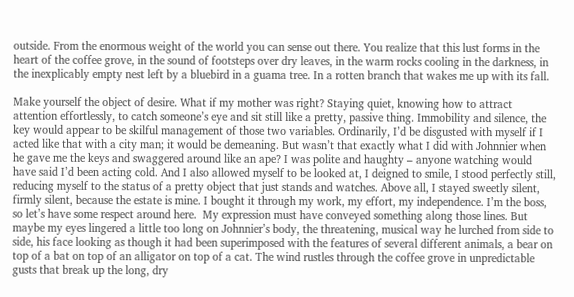outside. From the enormous weight of the world you can sense out there. You realize that this lust forms in the heart of the coffee grove, in the sound of footsteps over dry leaves, in the warm rocks cooling in the darkness, in the inexplicably empty nest left by a bluebird in a guama tree. In a rotten branch that wakes me up with its fall.

Make yourself the object of desire. What if my mother was right? Staying quiet, knowing how to attract attention effortlessly, to catch someone’s eye and sit still like a pretty, passive thing. Immobility and silence, the key would appear to be skilful management of those two variables. Ordinarily, I’d be disgusted with myself if I acted like that with a city man; it would be demeaning. But wasn’t that exactly what I did with Johnnier when he gave me the keys and swaggered around like an ape? I was polite and haughty – anyone watching would have said I’d been acting cold. And I also allowed myself to be looked at, I deigned to smile, I stood perfectly still, reducing myself to the status of a pretty object that just stands and watches. Above all, I stayed sweetly silent, firmly silent, because the estate is mine. I bought it through my work, my effort, my independence. I’m the boss, so let’s have some respect around here.  My expression must have conveyed something along those lines. But maybe my eyes lingered a little too long on Johnnier’s body, the threatening, musical way he lurched from side to side, his face looking as though it had been superimposed with the features of several different animals, a bear on top of a bat on top of an alligator on top of a cat. The wind rustles through the coffee grove in unpredictable gusts that break up the long, dry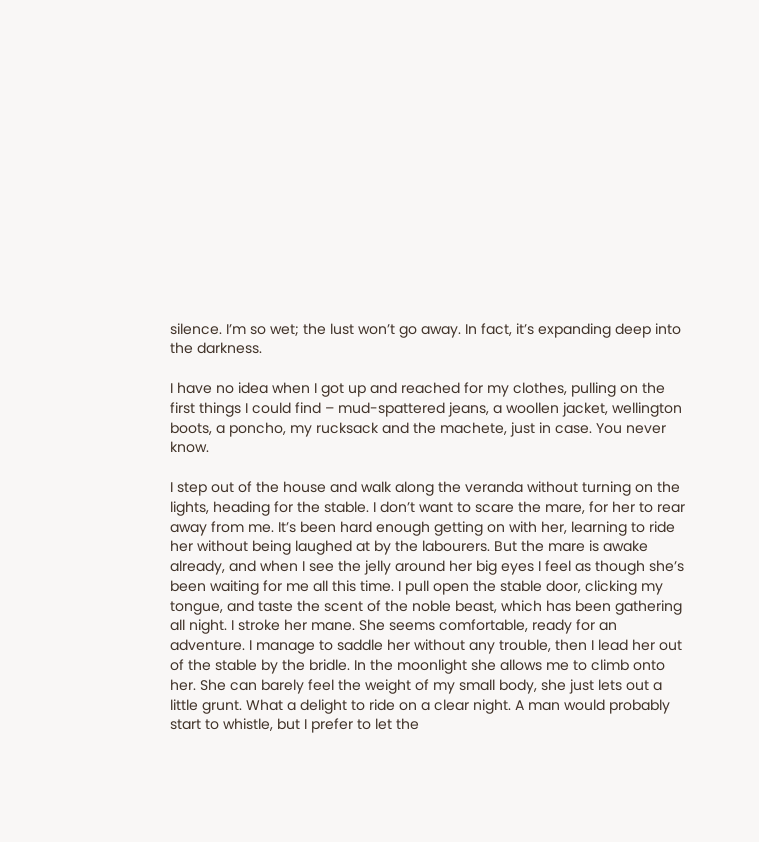silence. I’m so wet; the lust won’t go away. In fact, it’s expanding deep into the darkness.

I have no idea when I got up and reached for my clothes, pulling on the first things I could find – mud-spattered jeans, a woollen jacket, wellington boots, a poncho, my rucksack and the machete, just in case. You never know.

I step out of the house and walk along the veranda without turning on the lights, heading for the stable. I don’t want to scare the mare, for her to rear away from me. It’s been hard enough getting on with her, learning to ride her without being laughed at by the labourers. But the mare is awake already, and when I see the jelly around her big eyes I feel as though she’s been waiting for me all this time. I pull open the stable door, clicking my tongue, and taste the scent of the noble beast, which has been gathering all night. I stroke her mane. She seems comfortable, ready for an adventure. I manage to saddle her without any trouble, then I lead her out of the stable by the bridle. In the moonlight she allows me to climb onto her. She can barely feel the weight of my small body, she just lets out a little grunt. What a delight to ride on a clear night. A man would probably start to whistle, but I prefer to let the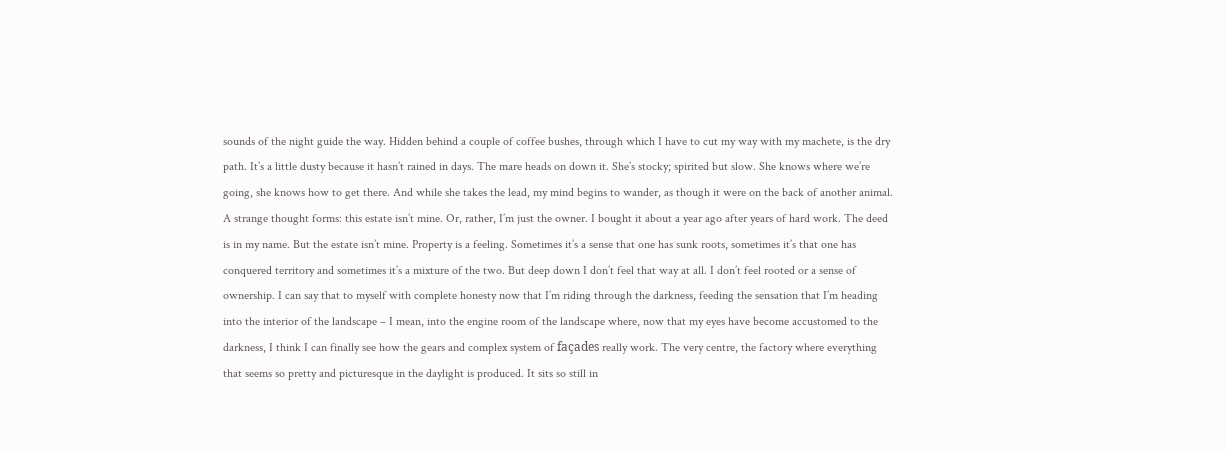sounds of the night guide the way. Hidden behind a couple of coffee bushes, through which I have to cut my way with my machete, is the dry path. It’s a little dusty because it hasn’t rained in days. The mare heads on down it. She’s stocky; spirited but slow. She knows where we’re going, she knows how to get there. And while she takes the lead, my mind begins to wander, as though it were on the back of another animal. A strange thought forms: this estate isn’t mine. Or, rather, I’m just the owner. I bought it about a year ago after years of hard work. The deed is in my name. But the estate isn’t mine. Property is a feeling. Sometimes it’s a sense that one has sunk roots, sometimes it’s that one has conquered territory and sometimes it’s a mixture of the two. But deep down I don’t feel that way at all. I don’t feel rooted or a sense of ownership. I can say that to myself with complete honesty now that I’m riding through the darkness, feeding the sensation that I’m heading into the interior of the landscape – I mean, into the engine room of the landscape where, now that my eyes have become accustomed to the darkness, I think I can finally see how the gears and complex system of façades really work. The very centre, the factory where everything that seems so pretty and picturesque in the daylight is produced. It sits so still in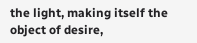the light, making itself the object of desire,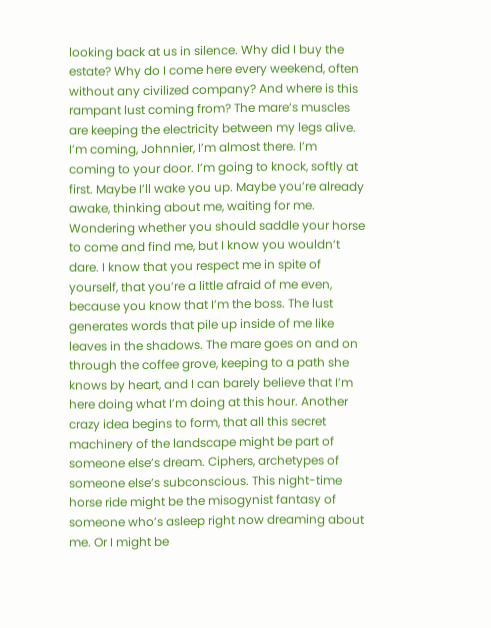looking back at us in silence. Why did I buy the estate? Why do I come here every weekend, often without any civilized company? And where is this rampant lust coming from? The mare’s muscles are keeping the electricity between my legs alive. I’m coming, Johnnier, I’m almost there. I’m coming to your door. I’m going to knock, softly at first. Maybe I’ll wake you up. Maybe you’re already awake, thinking about me, waiting for me. Wondering whether you should saddle your horse to come and find me, but I know you wouldn’t dare. I know that you respect me in spite of yourself, that you’re a little afraid of me even, because you know that I’m the boss. The lust generates words that pile up inside of me like leaves in the shadows. The mare goes on and on through the coffee grove, keeping to a path she knows by heart, and I can barely believe that I’m here doing what I’m doing at this hour. Another crazy idea begins to form, that all this secret machinery of the landscape might be part of someone else’s dream. Ciphers, archetypes of someone else’s subconscious. This night-time horse ride might be the misogynist fantasy of someone who’s asleep right now dreaming about me. Or I might be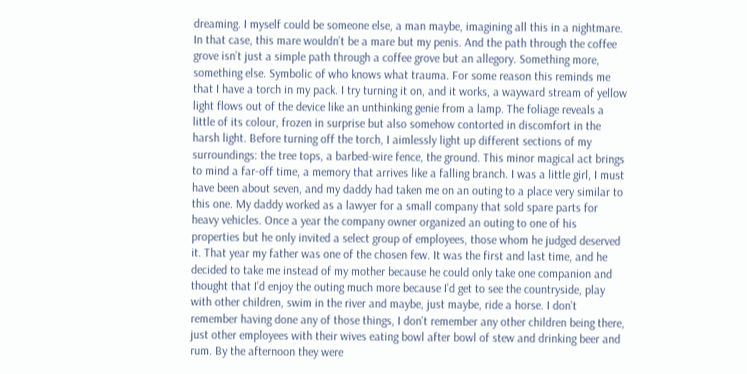dreaming. I myself could be someone else, a man maybe, imagining all this in a nightmare. In that case, this mare wouldn’t be a mare but my penis. And the path through the coffee grove isn’t just a simple path through a coffee grove but an allegory. Something more, something else. Symbolic of who knows what trauma. For some reason this reminds me that I have a torch in my pack. I try turning it on, and it works, a wayward stream of yellow light flows out of the device like an unthinking genie from a lamp. The foliage reveals a little of its colour, frozen in surprise but also somehow contorted in discomfort in the harsh light. Before turning off the torch, I aimlessly light up different sections of my surroundings: the tree tops, a barbed-wire fence, the ground. This minor magical act brings to mind a far-off time, a memory that arrives like a falling branch. I was a little girl, I must have been about seven, and my daddy had taken me on an outing to a place very similar to this one. My daddy worked as a lawyer for a small company that sold spare parts for heavy vehicles. Once a year the company owner organized an outing to one of his properties but he only invited a select group of employees, those whom he judged deserved it. That year my father was one of the chosen few. It was the first and last time, and he decided to take me instead of my mother because he could only take one companion and thought that I’d enjoy the outing much more because I’d get to see the countryside, play with other children, swim in the river and maybe, just maybe, ride a horse. I don’t remember having done any of those things, I don’t remember any other children being there, just other employees with their wives eating bowl after bowl of stew and drinking beer and rum. By the afternoon they were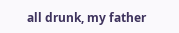all drunk, my father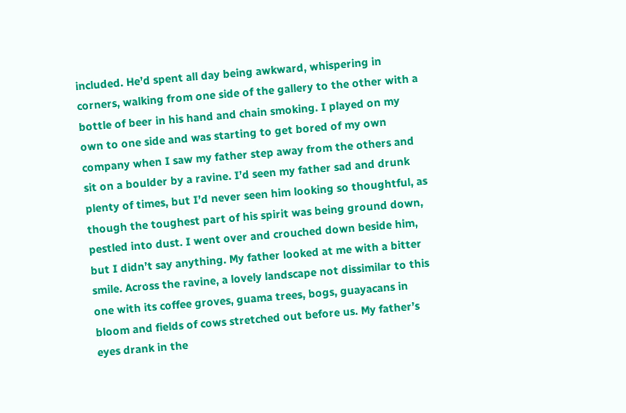included. He’d spent all day being awkward, whispering in corners, walking from one side of the gallery to the other with a bottle of beer in his hand and chain smoking. I played on my own to one side and was starting to get bored of my own company when I saw my father step away from the others and sit on a boulder by a ravine. I’d seen my father sad and drunk plenty of times, but I’d never seen him looking so thoughtful, as though the toughest part of his spirit was being ground down, pestled into dust. I went over and crouched down beside him, but I didn’t say anything. My father looked at me with a bitter smile. Across the ravine, a lovely landscape not dissimilar to this one with its coffee groves, guama trees, bogs, guayacans in bloom and fields of cows stretched out before us. My father’s eyes drank in the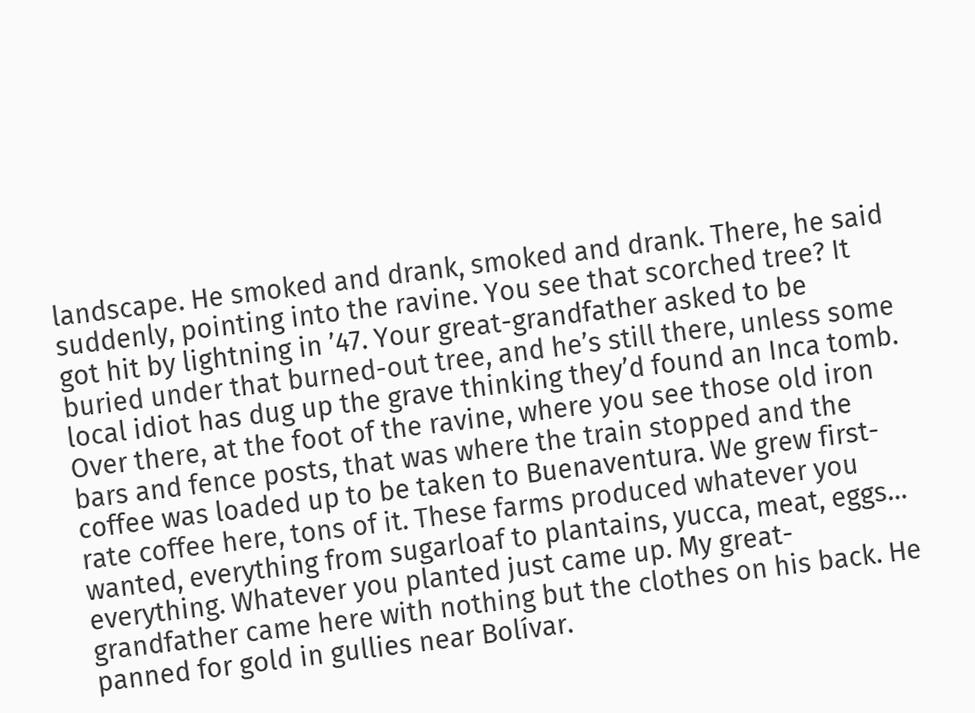landscape. He smoked and drank, smoked and drank. There, he said suddenly, pointing into the ravine. You see that scorched tree? It got hit by lightning in ’47. Your great-grandfather asked to be buried under that burned-out tree, and he’s still there, unless some local idiot has dug up the grave thinking they’d found an Inca tomb. Over there, at the foot of the ravine, where you see those old iron bars and fence posts, that was where the train stopped and the coffee was loaded up to be taken to Buenaventura. We grew first-rate coffee here, tons of it. These farms produced whatever you wanted, everything from sugarloaf to plantains, yucca, meat, eggs… everything. Whatever you planted just came up. My great-grandfather came here with nothing but the clothes on his back. He panned for gold in gullies near Bolívar.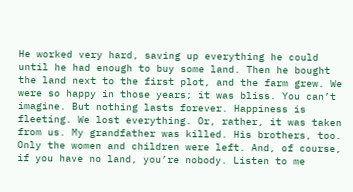He worked very hard, saving up everything he could until he had enough to buy some land. Then he bought the land next to the first plot, and the farm grew. We were so happy in those years; it was bliss. You can’t imagine. But nothing lasts forever. Happiness is fleeting. We lost everything. Or, rather, it was taken from us. My grandfather was killed. His brothers, too. Only the women and children were left. And, of course, if you have no land, you’re nobody. Listen to me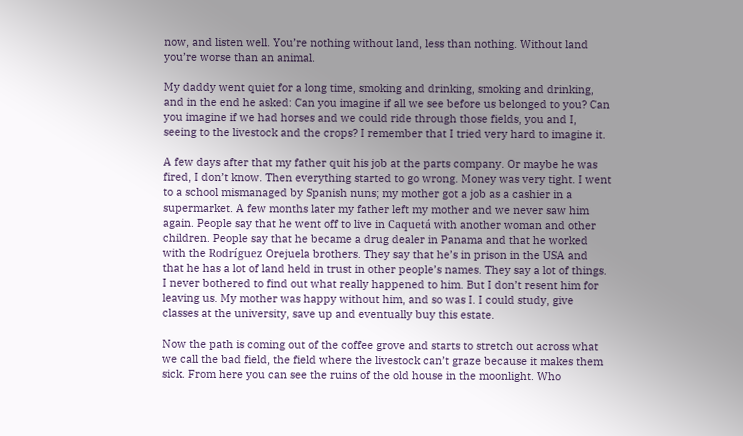now, and listen well. You’re nothing without land, less than nothing. Without land you’re worse than an animal.

My daddy went quiet for a long time, smoking and drinking, smoking and drinking, and in the end he asked: Can you imagine if all we see before us belonged to you? Can you imagine if we had horses and we could ride through those fields, you and I, seeing to the livestock and the crops? I remember that I tried very hard to imagine it.

A few days after that my father quit his job at the parts company. Or maybe he was fired, I don’t know. Then everything started to go wrong. Money was very tight. I went to a school mismanaged by Spanish nuns; my mother got a job as a cashier in a supermarket. A few months later my father left my mother and we never saw him again. People say that he went off to live in Caquetá with another woman and other children. People say that he became a drug dealer in Panama and that he worked with the Rodríguez Orejuela brothers. They say that he’s in prison in the USA and that he has a lot of land held in trust in other people’s names. They say a lot of things. I never bothered to find out what really happened to him. But I don’t resent him for leaving us. My mother was happy without him, and so was I. I could study, give classes at the university, save up and eventually buy this estate.

Now the path is coming out of the coffee grove and starts to stretch out across what we call the bad field, the field where the livestock can’t graze because it makes them sick. From here you can see the ruins of the old house in the moonlight. Who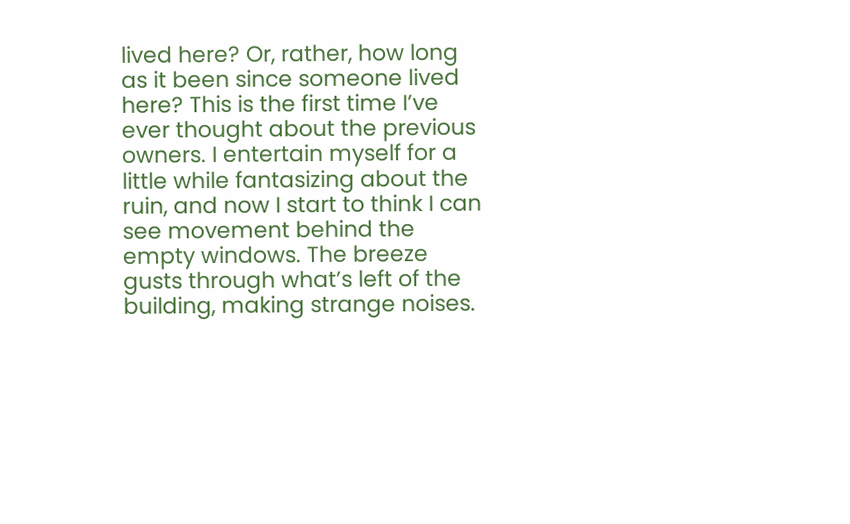lived here? Or, rather, how long as it been since someone lived here? This is the first time I’ve ever thought about the previous owners. I entertain myself for a little while fantasizing about the ruin, and now I start to think I can see movement behind the empty windows. The breeze gusts through what’s left of the building, making strange noises.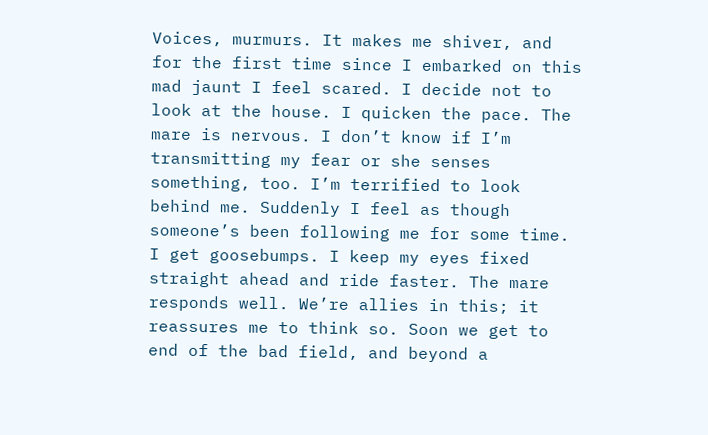Voices, murmurs. It makes me shiver, and for the first time since I embarked on this mad jaunt I feel scared. I decide not to look at the house. I quicken the pace. The mare is nervous. I don’t know if I’m transmitting my fear or she senses something, too. I’m terrified to look behind me. Suddenly I feel as though someone’s been following me for some time. I get goosebumps. I keep my eyes fixed straight ahead and ride faster. The mare responds well. We’re allies in this; it reassures me to think so. Soon we get to end of the bad field, and beyond a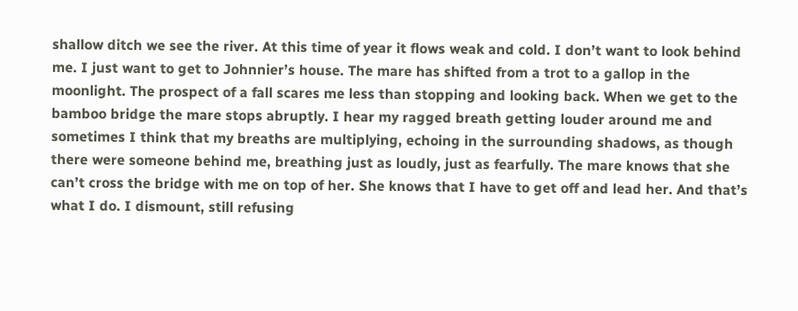shallow ditch we see the river. At this time of year it flows weak and cold. I don’t want to look behind me. I just want to get to Johnnier’s house. The mare has shifted from a trot to a gallop in the moonlight. The prospect of a fall scares me less than stopping and looking back. When we get to the bamboo bridge the mare stops abruptly. I hear my ragged breath getting louder around me and sometimes I think that my breaths are multiplying, echoing in the surrounding shadows, as though there were someone behind me, breathing just as loudly, just as fearfully. The mare knows that she can’t cross the bridge with me on top of her. She knows that I have to get off and lead her. And that’s what I do. I dismount, still refusing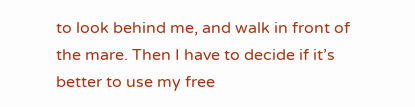to look behind me, and walk in front of the mare. Then I have to decide if it’s better to use my free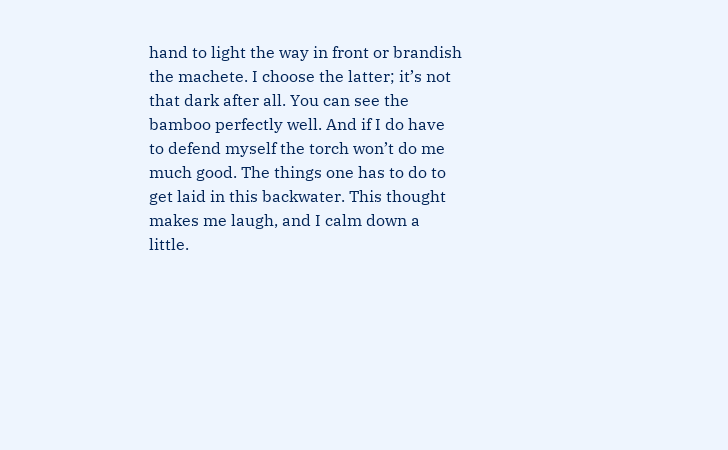hand to light the way in front or brandish the machete. I choose the latter; it’s not that dark after all. You can see the bamboo perfectly well. And if I do have to defend myself the torch won’t do me much good. The things one has to do to get laid in this backwater. This thought makes me laugh, and I calm down a little.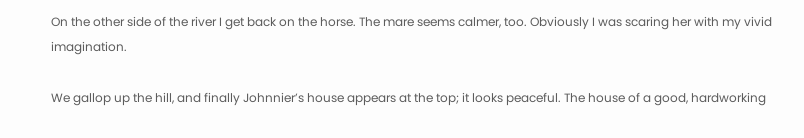On the other side of the river I get back on the horse. The mare seems calmer, too. Obviously I was scaring her with my vivid imagination.

We gallop up the hill, and finally Johnnier’s house appears at the top; it looks peaceful. The house of a good, hardworking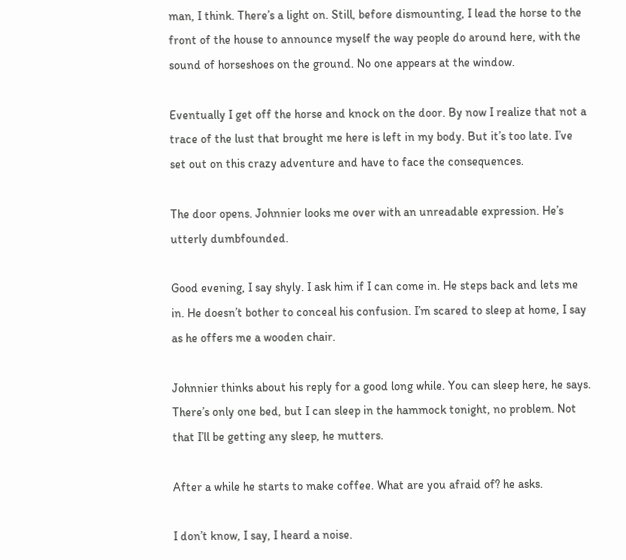man, I think. There’s a light on. Still, before dismounting, I lead the horse to the front of the house to announce myself the way people do around here, with the sound of horseshoes on the ground. No one appears at the window.

Eventually I get off the horse and knock on the door. By now I realize that not a trace of the lust that brought me here is left in my body. But it’s too late. I’ve set out on this crazy adventure and have to face the consequences.

The door opens. Johnnier looks me over with an unreadable expression. He’s utterly dumbfounded.

Good evening, I say shyly. I ask him if I can come in. He steps back and lets me in. He doesn’t bother to conceal his confusion. I’m scared to sleep at home, I say as he offers me a wooden chair.

Johnnier thinks about his reply for a good long while. You can sleep here, he says. There’s only one bed, but I can sleep in the hammock tonight, no problem. Not that I’ll be getting any sleep, he mutters.

After a while he starts to make coffee. What are you afraid of? he asks.

I don’t know, I say, I heard a noise.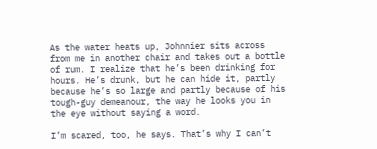As the water heats up, Johnnier sits across from me in another chair and takes out a bottle of rum. I realize that he’s been drinking for hours. He’s drunk, but he can hide it, partly because he’s so large and partly because of his tough-guy demeanour, the way he looks you in the eye without saying a word.

I’m scared, too, he says. That’s why I can’t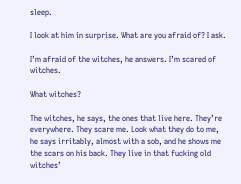sleep.

I look at him in surprise. What are you afraid of? I ask.

I’m afraid of the witches, he answers. I’m scared of witches.

What witches?

The witches, he says, the ones that live here. They’re everywhere. They scare me. Look what they do to me, he says irritably, almost with a sob, and he shows me the scars on his back. They live in that fucking old witches’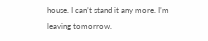house. I can’t stand it any more. I’m leaving tomorrow.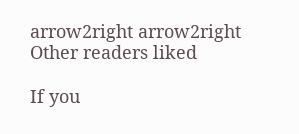arrow2right arrow2right Other readers liked

If you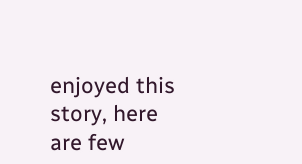enjoyed this story, here are few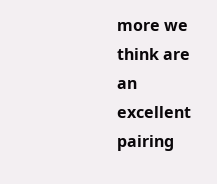more we think are an excellent pairing